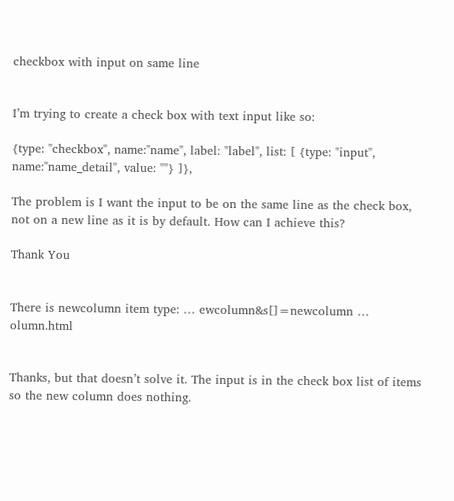checkbox with input on same line


I’m trying to create a check box with text input like so:

{type: "checkbox", name:"name", label: "label", list: [ {type: "input", name:"name_detail", value: ""} ]},

The problem is I want the input to be on the same line as the check box, not on a new line as it is by default. How can I achieve this?

Thank You


There is newcolumn item type: … ewcolumn&s[]=newcolumn … olumn.html


Thanks, but that doesn’t solve it. The input is in the check box list of items so the new column does nothing.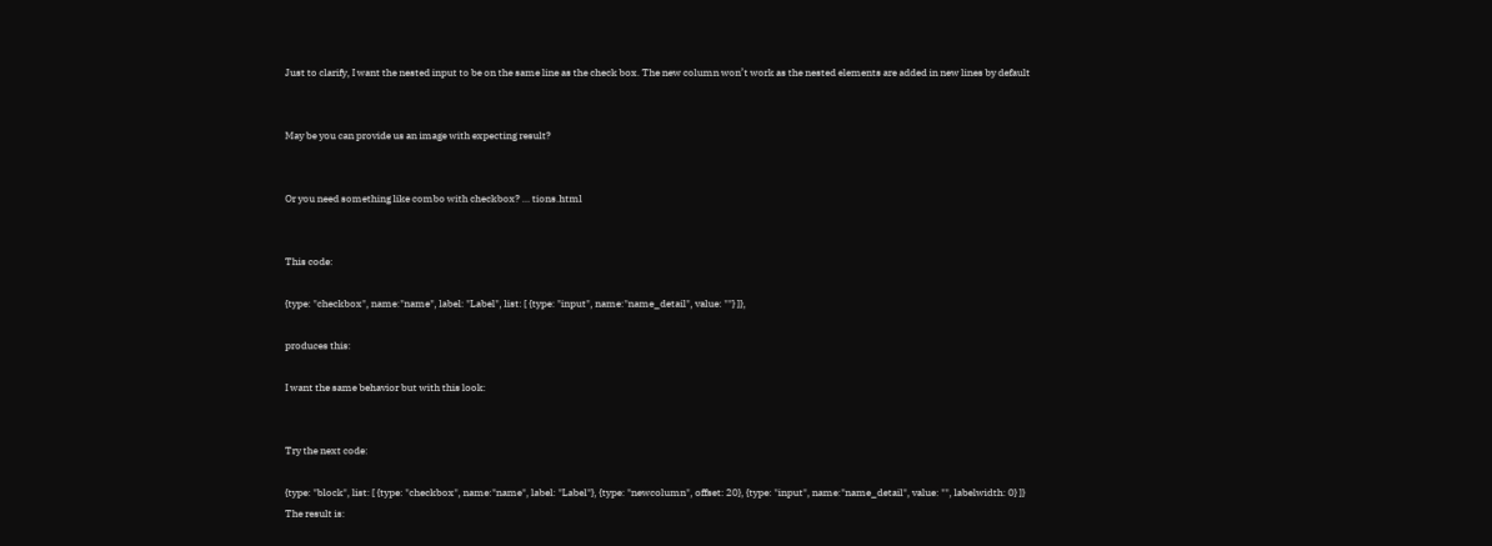Just to clarify, I want the nested input to be on the same line as the check box. The new column won’t work as the nested elements are added in new lines by default


May be you can provide us an image with expecting result?


Or you need something like combo with checkbox? … tions.html


This code:

{type: "checkbox", name:"name", label: "Label", list: [ {type: "input", name:"name_detail", value: ""} ]},

produces this:

I want the same behavior but with this look:


Try the next code:

{type: "block", list: [ {type: "checkbox", name:"name", label: "Label"}, {type: "newcolumn", offset: 20}, {type: "input", name:"name_detail", value: "", labelwidth: 0} ]}
The result is: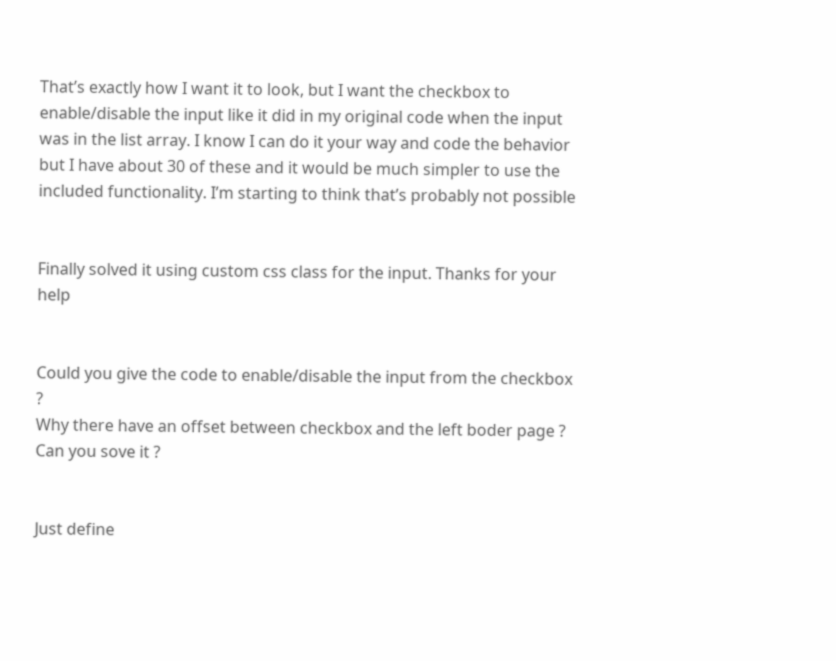That’s exactly how I want it to look, but I want the checkbox to enable/disable the input like it did in my original code when the input was in the list array. I know I can do it your way and code the behavior but I have about 30 of these and it would be much simpler to use the included functionality. I’m starting to think that’s probably not possible


Finally solved it using custom css class for the input. Thanks for your help


Could you give the code to enable/disable the input from the checkbox ?
Why there have an offset between checkbox and the left boder page ? Can you sove it ?


Just define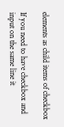elements as child items of checkbox

If you need to have checkbox and input on the same line it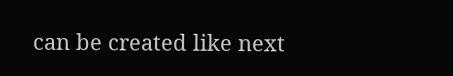can be created like next